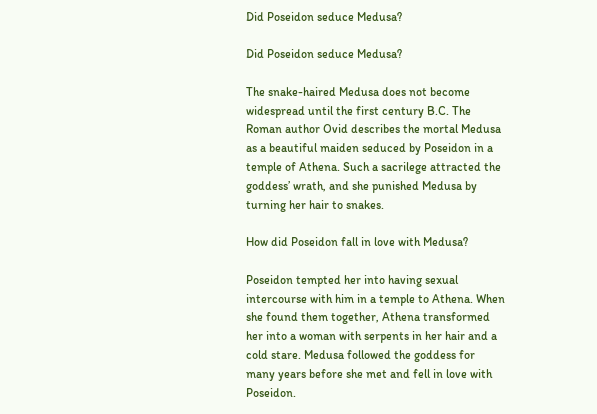Did Poseidon seduce Medusa?

Did Poseidon seduce Medusa?

The snake-haired Medusa does not become widespread until the first century B.C. The Roman author Ovid describes the mortal Medusa as a beautiful maiden seduced by Poseidon in a temple of Athena. Such a sacrilege attracted the goddess’ wrath, and she punished Medusa by turning her hair to snakes.

How did Poseidon fall in love with Medusa?

Poseidon tempted her into having sexual intercourse with him in a temple to Athena. When she found them together, Athena transformed her into a woman with serpents in her hair and a cold stare. Medusa followed the goddess for many years before she met and fell in love with Poseidon.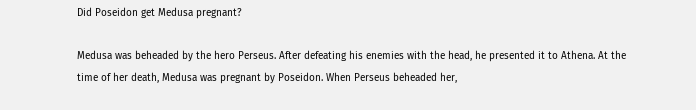Did Poseidon get Medusa pregnant?

Medusa was beheaded by the hero Perseus. After defeating his enemies with the head, he presented it to Athena. At the time of her death, Medusa was pregnant by Poseidon. When Perseus beheaded her,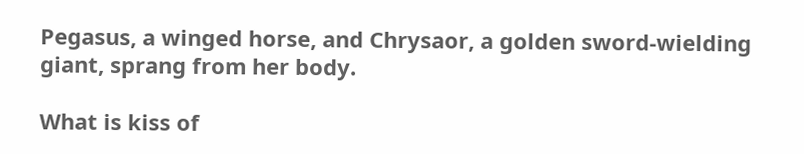Pegasus, a winged horse, and Chrysaor, a golden sword-wielding giant, sprang from her body.

What is kiss of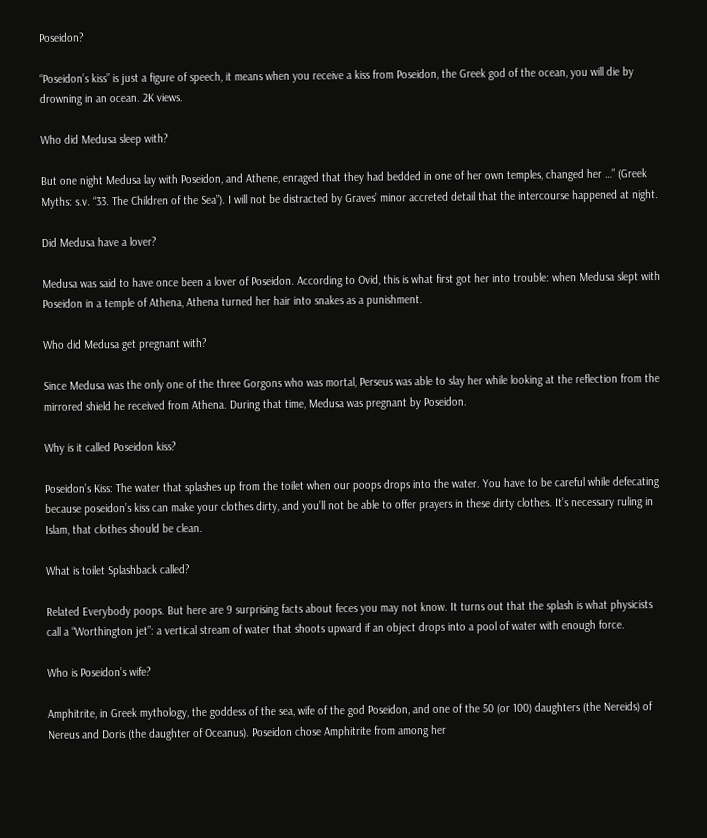Poseidon?

“Poseidon’s kiss” is just a figure of speech, it means when you receive a kiss from Poseidon, the Greek god of the ocean, you will die by drowning in an ocean. 2K views.

Who did Medusa sleep with?

But one night Medusa lay with Poseidon, and Athene, enraged that they had bedded in one of her own temples, changed her …” (Greek Myths: s.v. “33. The Children of the Sea”). I will not be distracted by Graves’ minor accreted detail that the intercourse happened at night.

Did Medusa have a lover?

Medusa was said to have once been a lover of Poseidon. According to Ovid, this is what first got her into trouble: when Medusa slept with Poseidon in a temple of Athena, Athena turned her hair into snakes as a punishment.

Who did Medusa get pregnant with?

Since Medusa was the only one of the three Gorgons who was mortal, Perseus was able to slay her while looking at the reflection from the mirrored shield he received from Athena. During that time, Medusa was pregnant by Poseidon.

Why is it called Poseidon kiss?

Poseidon’s Kiss: The water that splashes up from the toilet when our poops drops into the water. You have to be careful while defecating because poseidon’s kiss can make your clothes dirty, and you’ll not be able to offer prayers in these dirty clothes. It’s necessary ruling in Islam, that clothes should be clean.

What is toilet Splashback called?

Related Everybody poops. But here are 9 surprising facts about feces you may not know. It turns out that the splash is what physicists call a “Worthington jet”: a vertical stream of water that shoots upward if an object drops into a pool of water with enough force.

Who is Poseidon’s wife?

Amphitrite, in Greek mythology, the goddess of the sea, wife of the god Poseidon, and one of the 50 (or 100) daughters (the Nereids) of Nereus and Doris (the daughter of Oceanus). Poseidon chose Amphitrite from among her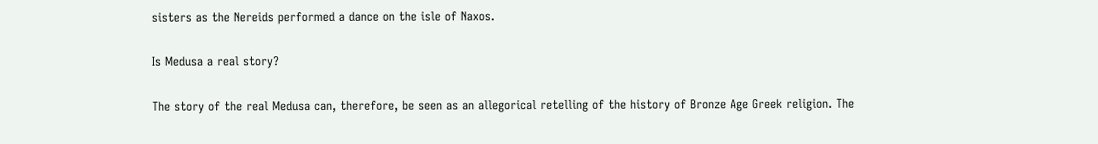sisters as the Nereids performed a dance on the isle of Naxos.

Is Medusa a real story?

The story of the real Medusa can, therefore, be seen as an allegorical retelling of the history of Bronze Age Greek religion. The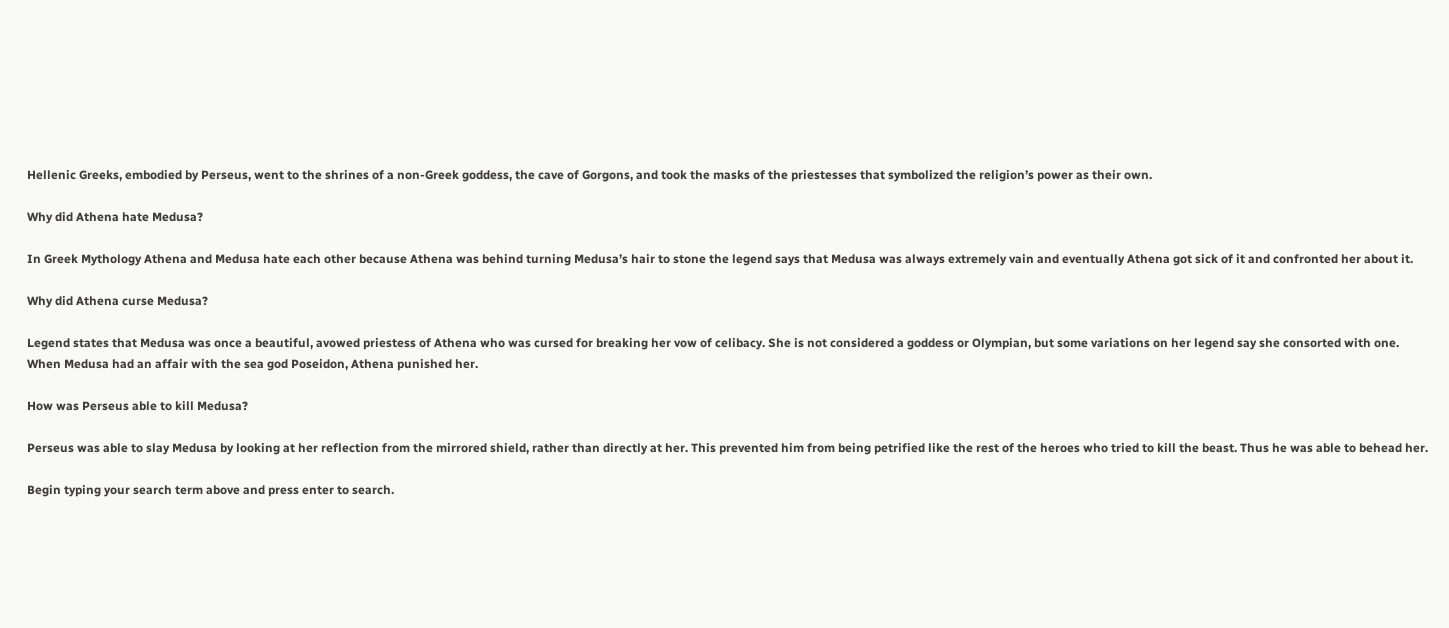Hellenic Greeks, embodied by Perseus, went to the shrines of a non-Greek goddess, the cave of Gorgons, and took the masks of the priestesses that symbolized the religion’s power as their own.

Why did Athena hate Medusa?

In Greek Mythology Athena and Medusa hate each other because Athena was behind turning Medusa’s hair to stone the legend says that Medusa was always extremely vain and eventually Athena got sick of it and confronted her about it.

Why did Athena curse Medusa?

Legend states that Medusa was once a beautiful, avowed priestess of Athena who was cursed for breaking her vow of celibacy. She is not considered a goddess or Olympian, but some variations on her legend say she consorted with one. When Medusa had an affair with the sea god Poseidon, Athena punished her.

How was Perseus able to kill Medusa?

Perseus was able to slay Medusa by looking at her reflection from the mirrored shield, rather than directly at her. This prevented him from being petrified like the rest of the heroes who tried to kill the beast. Thus he was able to behead her.

Begin typing your search term above and press enter to search.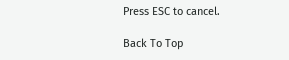Press ESC to cancel.

Back To Top